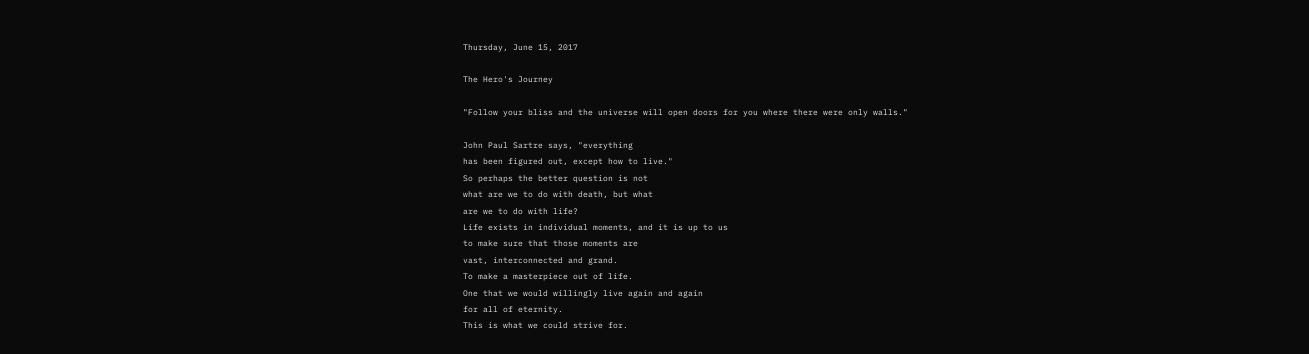Thursday, June 15, 2017

The Hero's Journey

"Follow your bliss and the universe will open doors for you where there were only walls."

John Paul Sartre says, "everything
has been figured out, except how to live."
So perhaps the better question is not
what are we to do with death, but what
are we to do with life?
Life exists in individual moments, and it is up to us
to make sure that those moments are
vast, interconnected and grand.
To make a masterpiece out of life.
One that we would willingly live again and again
for all of eternity.
This is what we could strive for.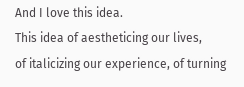And I love this idea.
This idea of aestheticing our lives,
of italicizing our experience, of turning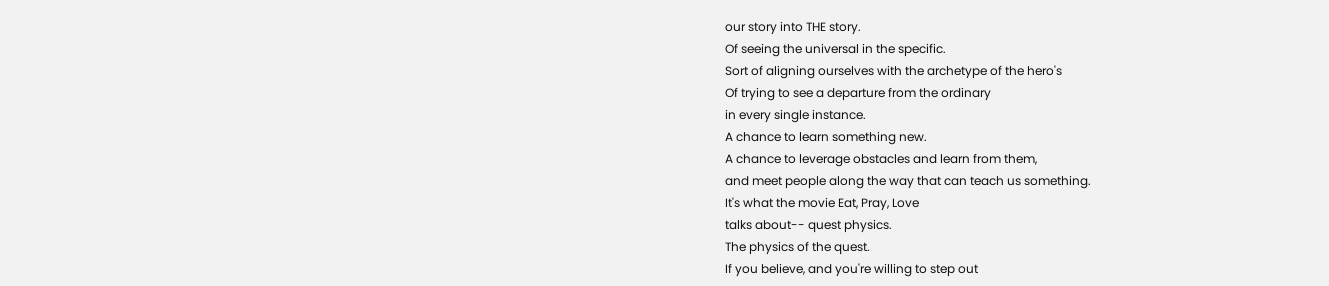our story into THE story.
Of seeing the universal in the specific.
Sort of aligning ourselves with the archetype of the hero's
Of trying to see a departure from the ordinary
in every single instance.
A chance to learn something new.
A chance to leverage obstacles and learn from them,
and meet people along the way that can teach us something.
It's what the movie Eat, Pray, Love
talks about-- quest physics.
The physics of the quest.
If you believe, and you're willing to step out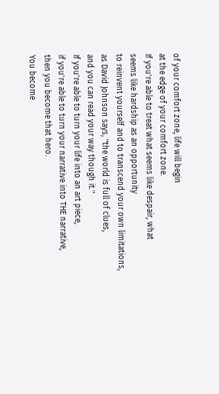of your comfort zone, life will begin
at the edge of your comfort zone.
If you're able to treat what seems like despair, what
seems like hardship as an opportunity
to reinvent yourself and to transcend your own limitations,
as David Johnson says, "the world is full of clues,
and you can read your way though it."
If you're able to turn your life into an art piece,
if you're able to turn your narrative into THE narrative,
then you become that hero.
You become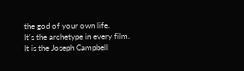the god of your own life.
It's the archetype in every film.
It is the Joseph Campbell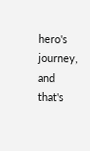hero's journey, and that's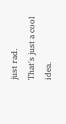just rad.
That's just a cool idea.